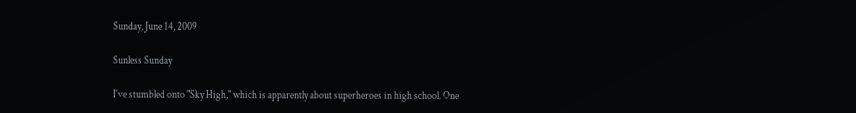Sunday, June 14, 2009

Sunless Sunday

I've stumbled onto "Sky High," which is apparently about superheroes in high school. One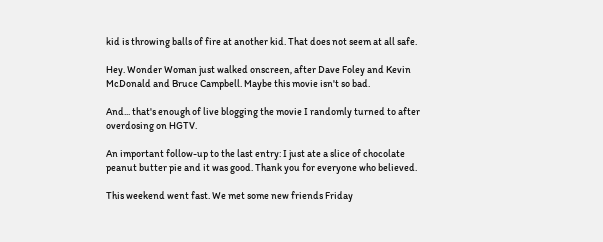kid is throwing balls of fire at another kid. That does not seem at all safe.

Hey. Wonder Woman just walked onscreen, after Dave Foley and Kevin McDonald and Bruce Campbell. Maybe this movie isn't so bad.

And... that's enough of live blogging the movie I randomly turned to after overdosing on HGTV.

An important follow-up to the last entry: I just ate a slice of chocolate peanut butter pie and it was good. Thank you for everyone who believed.

This weekend went fast. We met some new friends Friday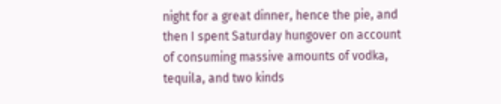night for a great dinner, hence the pie, and then I spent Saturday hungover on account of consuming massive amounts of vodka, tequila, and two kinds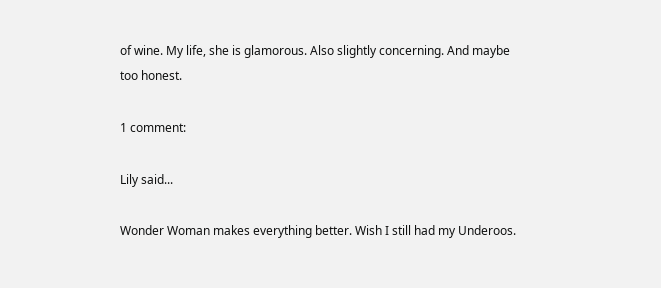of wine. My life, she is glamorous. Also slightly concerning. And maybe too honest.

1 comment:

Lily said...

Wonder Woman makes everything better. Wish I still had my Underoos.